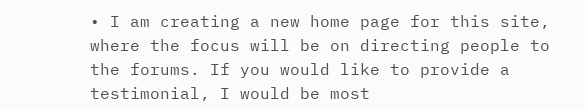• I am creating a new home page for this site, where the focus will be on directing people to the forums. If you would like to provide a testimonial, I would be most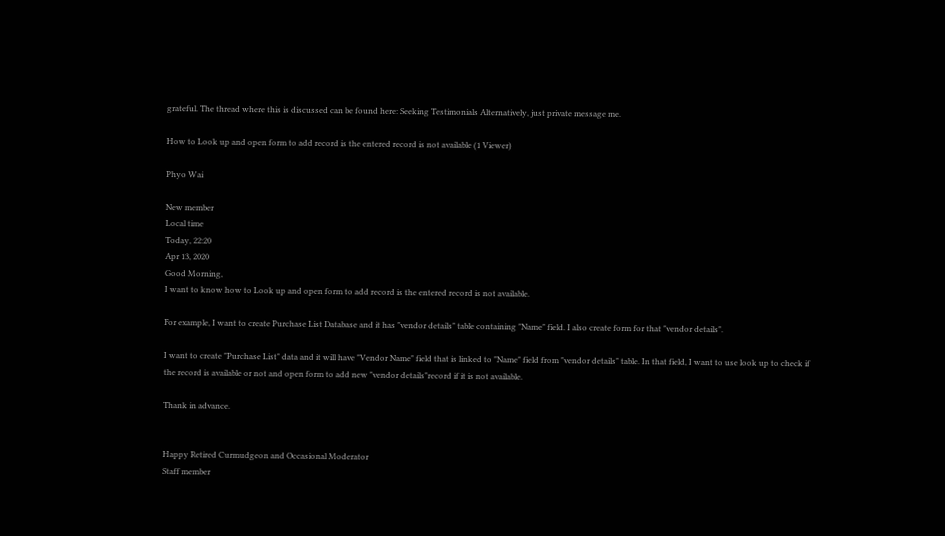grateful. The thread where this is discussed can be found here: Seeking Testimonials Alternatively, just private message me.

How to Look up and open form to add record is the entered record is not available (1 Viewer)

Phyo Wai

New member
Local time
Today, 22:20
Apr 13, 2020
Good Morning,
I want to know how to Look up and open form to add record is the entered record is not available.

For example, I want to create Purchase List Database and it has "vendor details" table containing "Name" field. I also create form for that "vendor details".

I want to create "Purchase List" data and it will have "Vendor Name" field that is linked to "Name" field from "vendor details" table. In that field, I want to use look up to check if the record is available or not and open form to add new "vendor details"record if it is not available.

Thank in advance.


Happy Retired Curmudgeon and Occasional Moderator
Staff member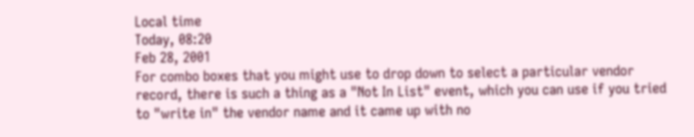Local time
Today, 08:20
Feb 28, 2001
For combo boxes that you might use to drop down to select a particular vendor record, there is such a thing as a "Not In List" event, which you can use if you tried to "write in" the vendor name and it came up with no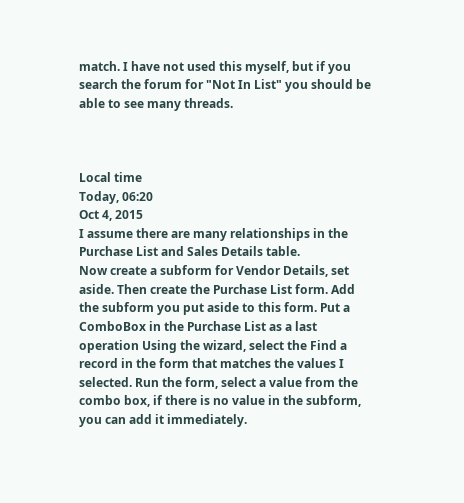match. I have not used this myself, but if you search the forum for "Not In List" you should be able to see many threads.



Local time
Today, 06:20
Oct 4, 2015
I assume there are many relationships in the Purchase List and Sales Details table.
Now create a subform for Vendor Details, set aside. Then create the Purchase List form. Add the subform you put aside to this form. Put a ComboBox in the Purchase List as a last operation Using the wizard, select the Find a record in the form that matches the values I selected. Run the form, select a value from the combo box, if there is no value in the subform, you can add it immediately.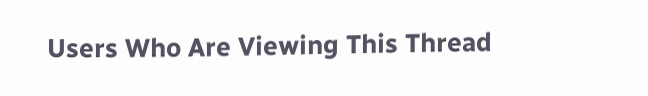Users Who Are Viewing This Thread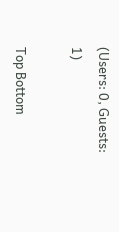(Users: 0, Guests: 1)

Top Bottom